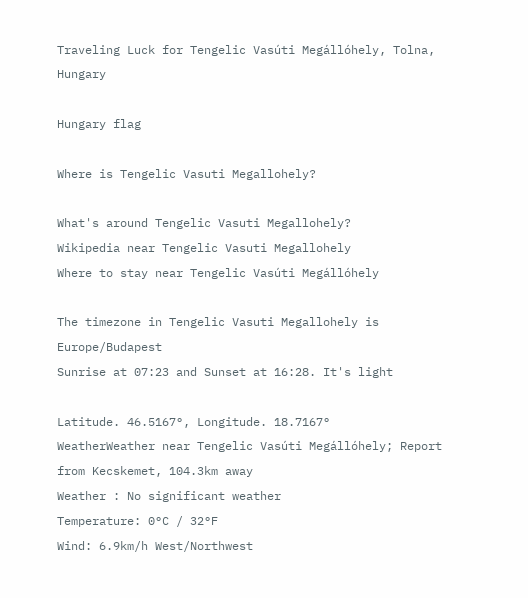Traveling Luck for Tengelic Vasúti Megállóhely, Tolna, Hungary

Hungary flag

Where is Tengelic Vasuti Megallohely?

What's around Tengelic Vasuti Megallohely?
Wikipedia near Tengelic Vasuti Megallohely
Where to stay near Tengelic Vasúti Megállóhely

The timezone in Tengelic Vasuti Megallohely is Europe/Budapest
Sunrise at 07:23 and Sunset at 16:28. It's light

Latitude. 46.5167°, Longitude. 18.7167°
WeatherWeather near Tengelic Vasúti Megállóhely; Report from Kecskemet, 104.3km away
Weather : No significant weather
Temperature: 0°C / 32°F
Wind: 6.9km/h West/Northwest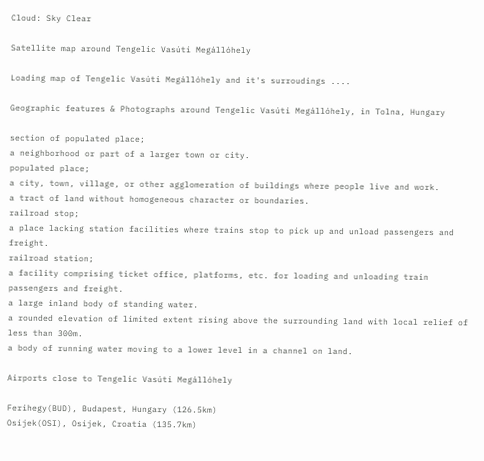Cloud: Sky Clear

Satellite map around Tengelic Vasúti Megállóhely

Loading map of Tengelic Vasúti Megállóhely and it's surroudings ....

Geographic features & Photographs around Tengelic Vasúti Megállóhely, in Tolna, Hungary

section of populated place;
a neighborhood or part of a larger town or city.
populated place;
a city, town, village, or other agglomeration of buildings where people live and work.
a tract of land without homogeneous character or boundaries.
railroad stop;
a place lacking station facilities where trains stop to pick up and unload passengers and freight.
railroad station;
a facility comprising ticket office, platforms, etc. for loading and unloading train passengers and freight.
a large inland body of standing water.
a rounded elevation of limited extent rising above the surrounding land with local relief of less than 300m.
a body of running water moving to a lower level in a channel on land.

Airports close to Tengelic Vasúti Megállóhely

Ferihegy(BUD), Budapest, Hungary (126.5km)
Osijek(OSI), Osijek, Croatia (135.7km)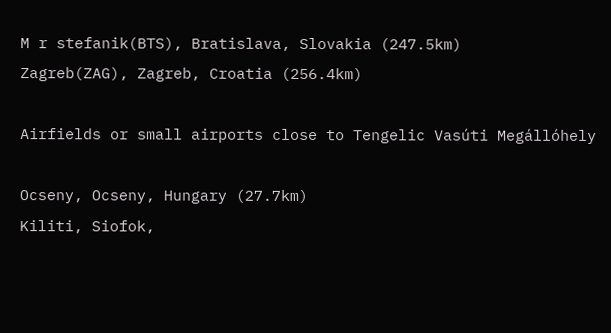M r stefanik(BTS), Bratislava, Slovakia (247.5km)
Zagreb(ZAG), Zagreb, Croatia (256.4km)

Airfields or small airports close to Tengelic Vasúti Megállóhely

Ocseny, Ocseny, Hungary (27.7km)
Kiliti, Siofok,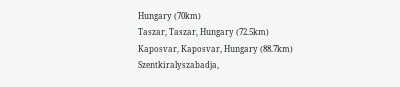Hungary (70km)
Taszar, Taszar, Hungary (72.5km)
Kaposvar, Kaposvar, Hungary (88.7km)
Szentkiralyszabadja,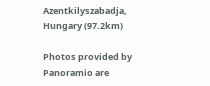Azentkilyszabadja, Hungary (97.2km)

Photos provided by Panoramio are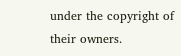under the copyright of their owners.